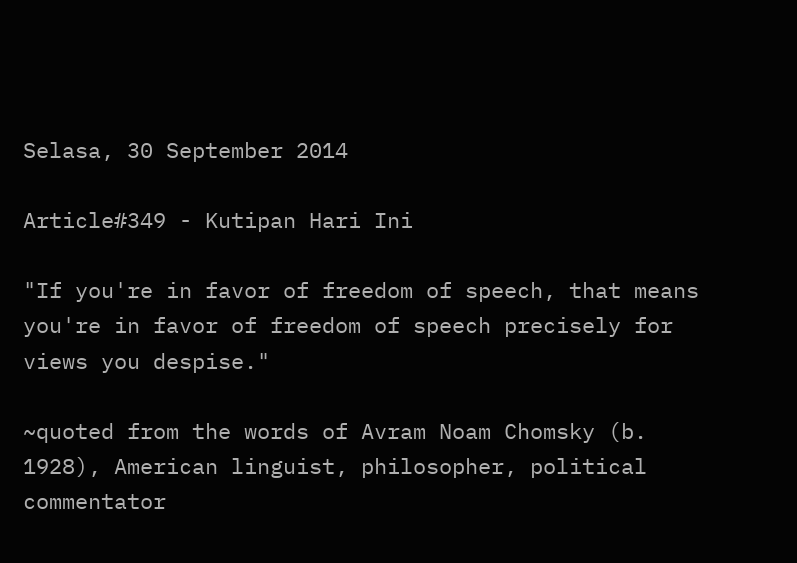Selasa, 30 September 2014

Article#349 - Kutipan Hari Ini

"If you're in favor of freedom of speech, that means you're in favor of freedom of speech precisely for views you despise."

~quoted from the words of Avram Noam Chomsky (b. 1928), American linguist, philosopher, political commentator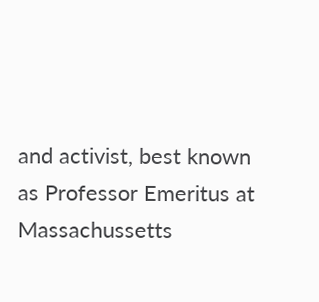and activist, best known as Professor Emeritus at Massachussetts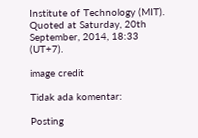Institute of Technology (MIT).
Quoted at Saturday, 20th September, 2014, 18:33 (UT+7).

image credit

Tidak ada komentar:

Posting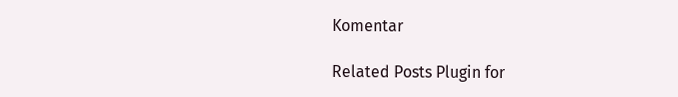Komentar

Related Posts Plugin for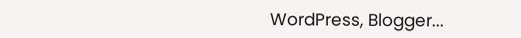WordPress, Blogger...